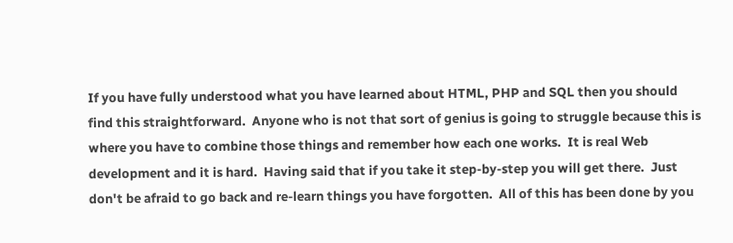If you have fully understood what you have learned about HTML, PHP and SQL then you should find this straightforward.  Anyone who is not that sort of genius is going to struggle because this is where you have to combine those things and remember how each one works.  It is real Web development and it is hard.  Having said that if you take it step-by-step you will get there.  Just don't be afraid to go back and re-learn things you have forgotten.  All of this has been done by you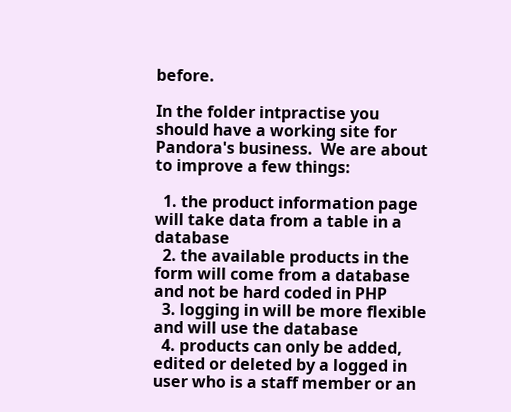before.

In the folder intpractise you should have a working site for Pandora's business.  We are about to improve a few things:

  1. the product information page will take data from a table in a database
  2. the available products in the form will come from a database and not be hard coded in PHP
  3. logging in will be more flexible and will use the database
  4. products can only be added, edited or deleted by a logged in user who is a staff member or an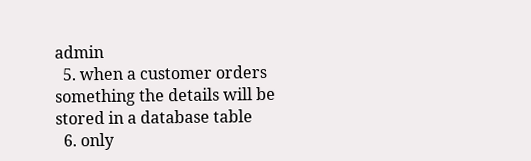admin
  5. when a customer orders something the details will be stored in a database table
  6. only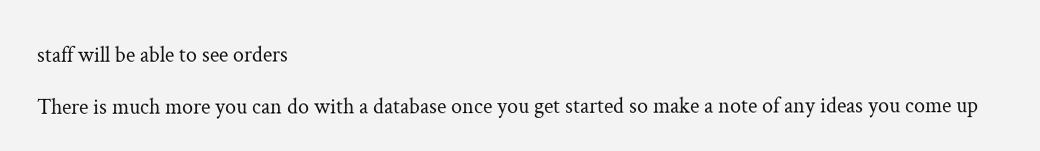staff will be able to see orders

There is much more you can do with a database once you get started so make a note of any ideas you come up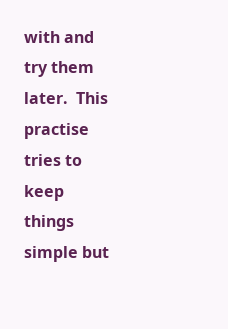with and try them later.  This practise tries to keep things simple but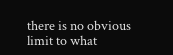there is no obvious limit to what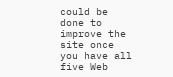could be done to improve the site once you have all five Web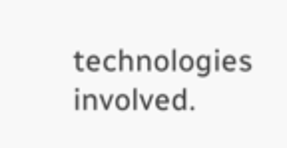technologies involved.